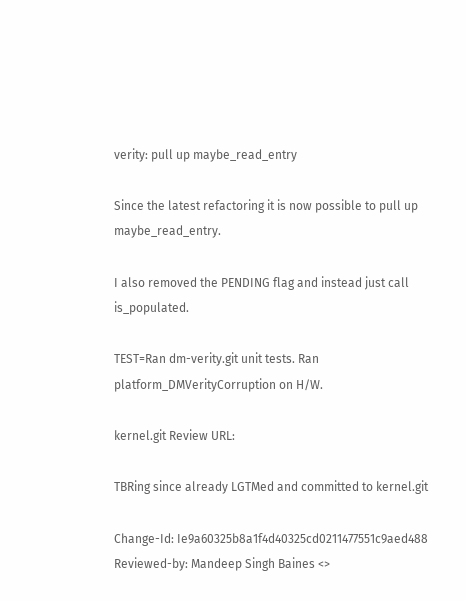verity: pull up maybe_read_entry

Since the latest refactoring it is now possible to pull up maybe_read_entry.

I also removed the PENDING flag and instead just call is_populated.

TEST=Ran dm-verity.git unit tests. Ran platform_DMVerityCorruption on H/W.

kernel.git Review URL:

TBRing since already LGTMed and committed to kernel.git

Change-Id: Ie9a60325b8a1f4d40325cd0211477551c9aed488
Reviewed-by: Mandeep Singh Baines <>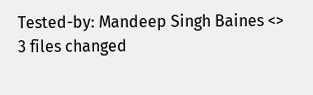Tested-by: Mandeep Singh Baines <>
3 files changed